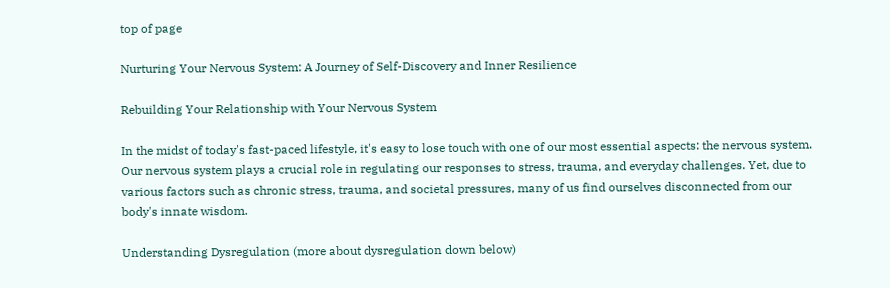top of page

Nurturing Your Nervous System: A Journey of Self-Discovery and Inner Resilience

Rebuilding Your Relationship with Your Nervous System

In the midst of today's fast-paced lifestyle, it's easy to lose touch with one of our most essential aspects: the nervous system. Our nervous system plays a crucial role in regulating our responses to stress, trauma, and everyday challenges. Yet, due to various factors such as chronic stress, trauma, and societal pressures, many of us find ourselves disconnected from our body's innate wisdom.

Understanding Dysregulation (more about dysregulation down below)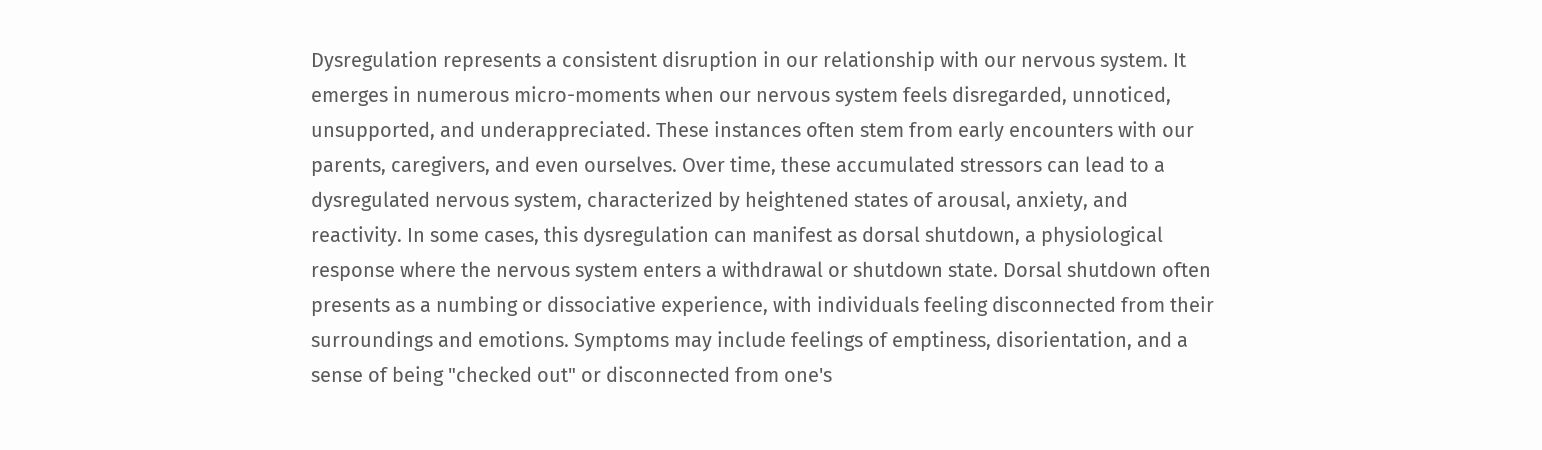Dysregulation represents a consistent disruption in our relationship with our nervous system. It emerges in numerous micro-moments when our nervous system feels disregarded, unnoticed, unsupported, and underappreciated. These instances often stem from early encounters with our parents, caregivers, and even ourselves. Over time, these accumulated stressors can lead to a dysregulated nervous system, characterized by heightened states of arousal, anxiety, and reactivity. In some cases, this dysregulation can manifest as dorsal shutdown, a physiological response where the nervous system enters a withdrawal or shutdown state. Dorsal shutdown often presents as a numbing or dissociative experience, with individuals feeling disconnected from their surroundings and emotions. Symptoms may include feelings of emptiness, disorientation, and a sense of being "checked out" or disconnected from one's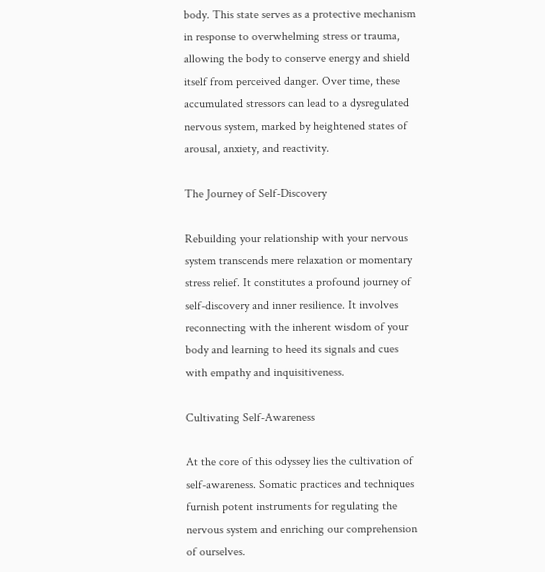body. This state serves as a protective mechanism in response to overwhelming stress or trauma, allowing the body to conserve energy and shield itself from perceived danger. Over time, these accumulated stressors can lead to a dysregulated nervous system, marked by heightened states of arousal, anxiety, and reactivity.

The Journey of Self-Discovery

Rebuilding your relationship with your nervous system transcends mere relaxation or momentary stress relief. It constitutes a profound journey of self-discovery and inner resilience. It involves reconnecting with the inherent wisdom of your body and learning to heed its signals and cues with empathy and inquisitiveness.

Cultivating Self-Awareness

At the core of this odyssey lies the cultivation of self-awareness. Somatic practices and techniques furnish potent instruments for regulating the nervous system and enriching our comprehension of ourselves.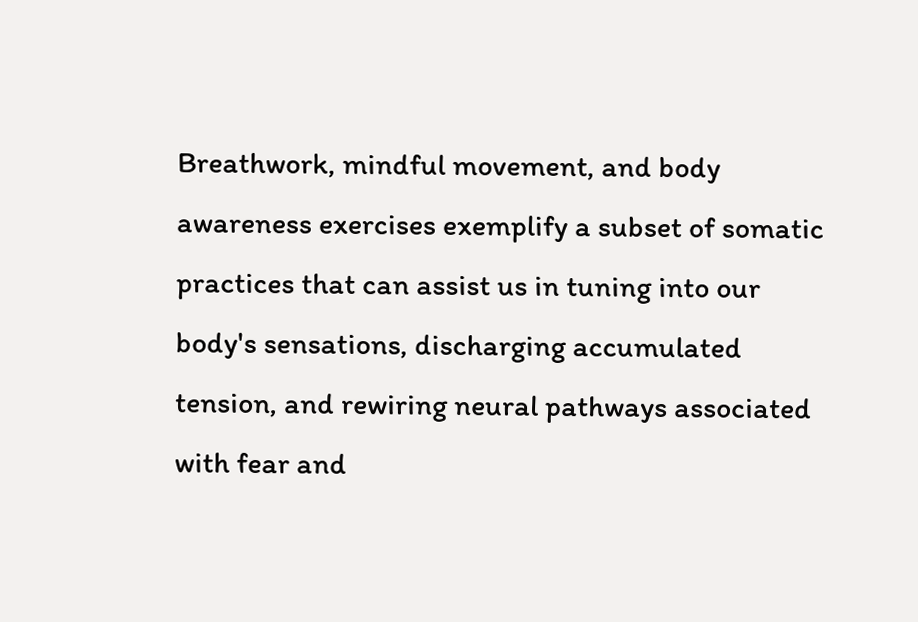Breathwork, mindful movement, and body awareness exercises exemplify a subset of somatic practices that can assist us in tuning into our body's sensations, discharging accumulated tension, and rewiring neural pathways associated with fear and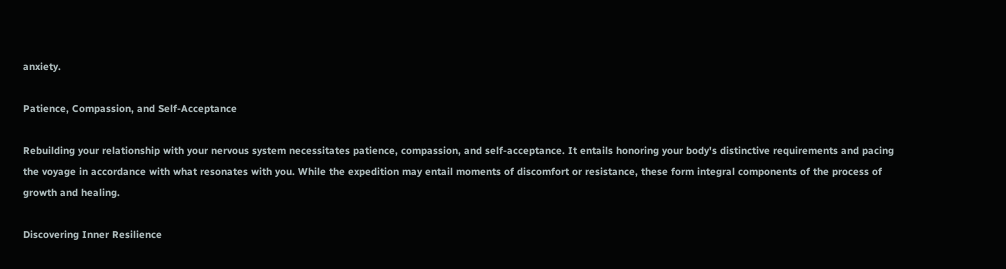anxiety.

Patience, Compassion, and Self-Acceptance

Rebuilding your relationship with your nervous system necessitates patience, compassion, and self-acceptance. It entails honoring your body's distinctive requirements and pacing the voyage in accordance with what resonates with you. While the expedition may entail moments of discomfort or resistance, these form integral components of the process of growth and healing.

Discovering Inner Resilience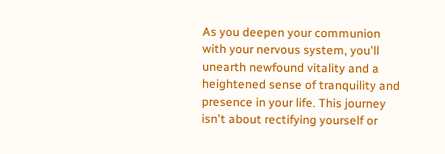As you deepen your communion with your nervous system, you'll unearth newfound vitality and a heightened sense of tranquility and presence in your life. This journey isn't about rectifying yourself or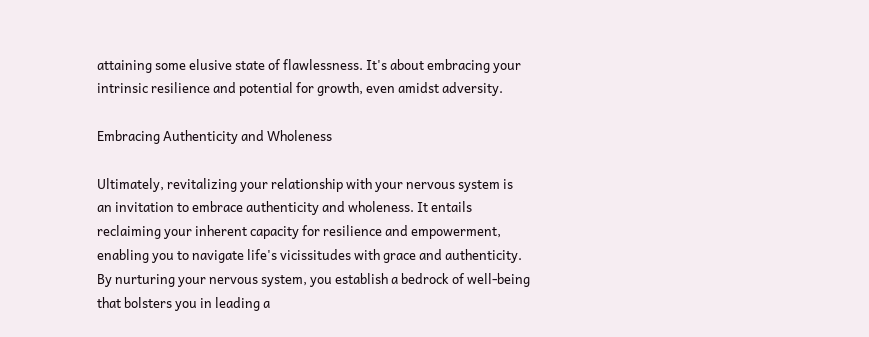attaining some elusive state of flawlessness. It's about embracing your intrinsic resilience and potential for growth, even amidst adversity.

Embracing Authenticity and Wholeness

Ultimately, revitalizing your relationship with your nervous system is an invitation to embrace authenticity and wholeness. It entails reclaiming your inherent capacity for resilience and empowerment, enabling you to navigate life's vicissitudes with grace and authenticity. By nurturing your nervous system, you establish a bedrock of well-being that bolsters you in leading a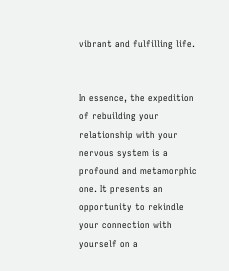vibrant and fulfilling life.


In essence, the expedition of rebuilding your relationship with your nervous system is a profound and metamorphic one. It presents an opportunity to rekindle your connection with yourself on a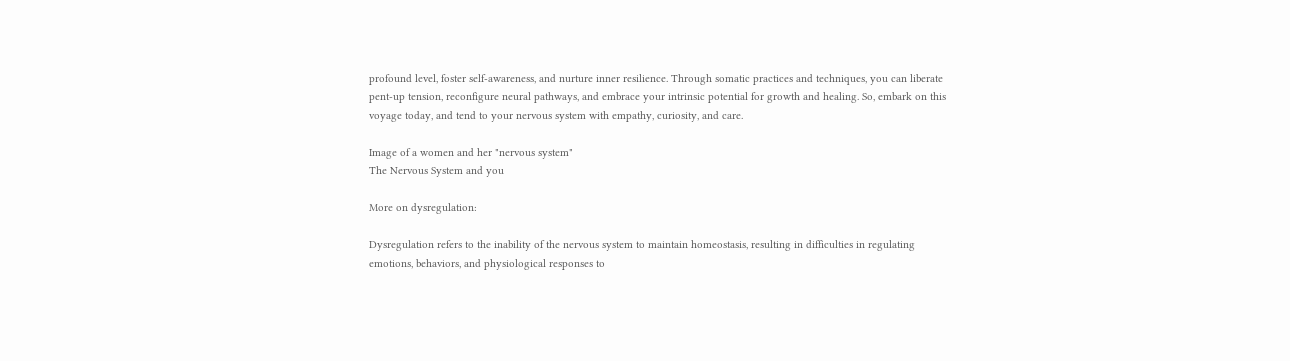profound level, foster self-awareness, and nurture inner resilience. Through somatic practices and techniques, you can liberate pent-up tension, reconfigure neural pathways, and embrace your intrinsic potential for growth and healing. So, embark on this voyage today, and tend to your nervous system with empathy, curiosity, and care.

Image of a women and her "nervous system"
The Nervous System and you

More on dysregulation:

Dysregulation refers to the inability of the nervous system to maintain homeostasis, resulting in difficulties in regulating emotions, behaviors, and physiological responses to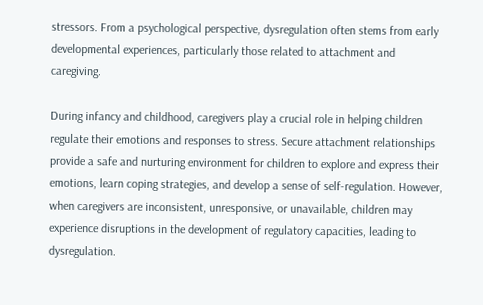stressors. From a psychological perspective, dysregulation often stems from early developmental experiences, particularly those related to attachment and caregiving.

During infancy and childhood, caregivers play a crucial role in helping children regulate their emotions and responses to stress. Secure attachment relationships provide a safe and nurturing environment for children to explore and express their emotions, learn coping strategies, and develop a sense of self-regulation. However, when caregivers are inconsistent, unresponsive, or unavailable, children may experience disruptions in the development of regulatory capacities, leading to dysregulation.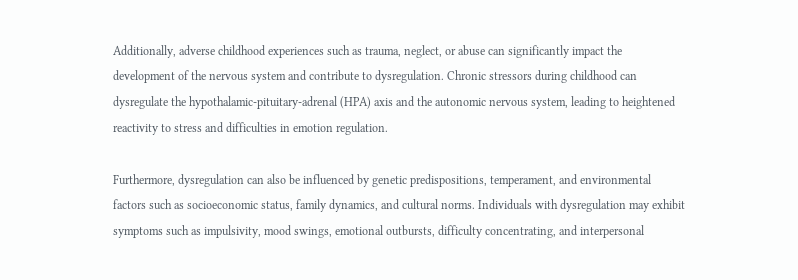Additionally, adverse childhood experiences such as trauma, neglect, or abuse can significantly impact the development of the nervous system and contribute to dysregulation. Chronic stressors during childhood can dysregulate the hypothalamic-pituitary-adrenal (HPA) axis and the autonomic nervous system, leading to heightened reactivity to stress and difficulties in emotion regulation.

Furthermore, dysregulation can also be influenced by genetic predispositions, temperament, and environmental factors such as socioeconomic status, family dynamics, and cultural norms. Individuals with dysregulation may exhibit symptoms such as impulsivity, mood swings, emotional outbursts, difficulty concentrating, and interpersonal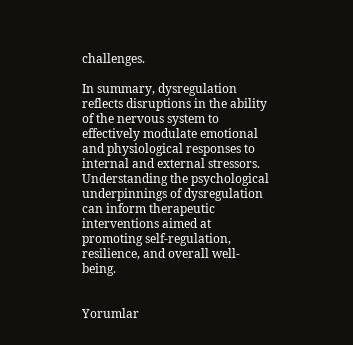challenges.

In summary, dysregulation reflects disruptions in the ability of the nervous system to effectively modulate emotional and physiological responses to internal and external stressors. Understanding the psychological underpinnings of dysregulation can inform therapeutic interventions aimed at promoting self-regulation, resilience, and overall well-being.


Yorumlar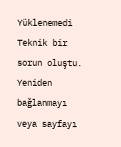Yüklenemedi
Teknik bir sorun oluştu. Yeniden bağlanmayı veya sayfayı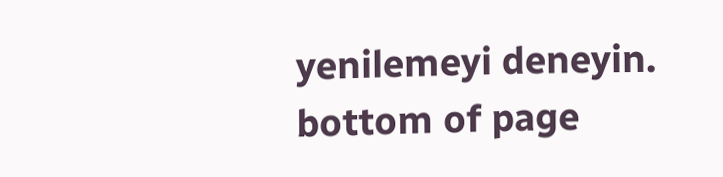yenilemeyi deneyin.
bottom of page